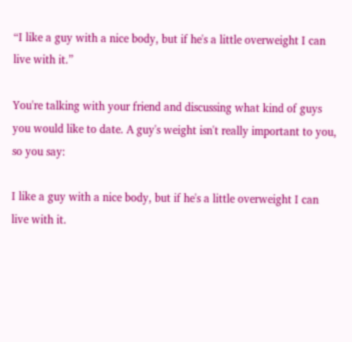“I like a guy with a nice body, but if he's a little overweight I can live with it.”

You're talking with your friend and discussing what kind of guys you would like to date. A guy's weight isn't really important to you, so you say:

I like a guy with a nice body, but if he's a little overweight I can live with it.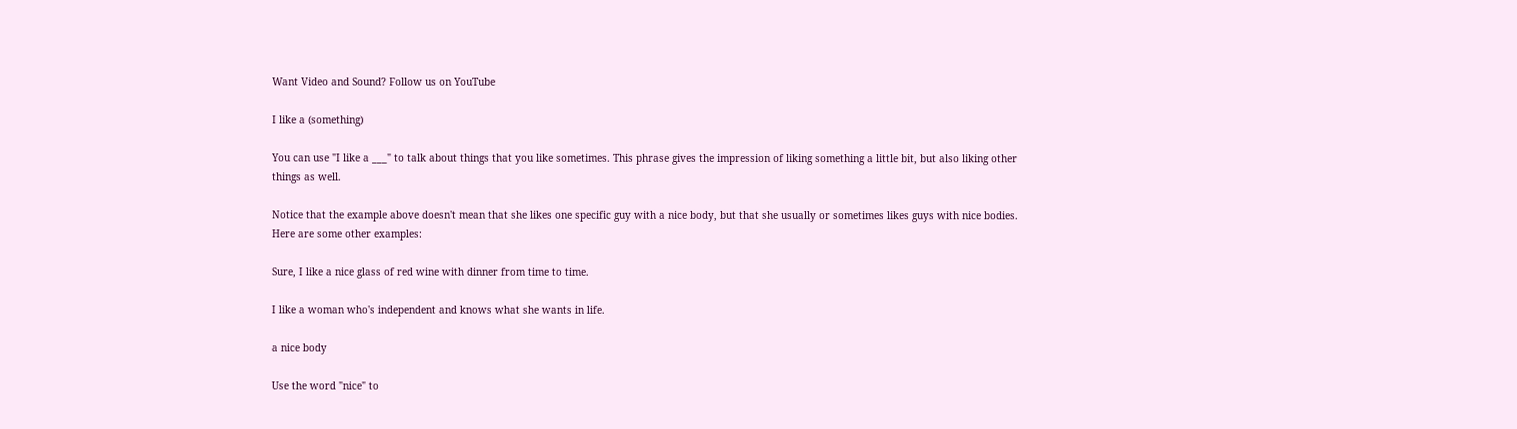Want Video and Sound? Follow us on YouTube

I like a (something)

You can use "I like a ___" to talk about things that you like sometimes. This phrase gives the impression of liking something a little bit, but also liking other things as well.

Notice that the example above doesn't mean that she likes one specific guy with a nice body, but that she usually or sometimes likes guys with nice bodies. Here are some other examples:

Sure, I like a nice glass of red wine with dinner from time to time.

I like a woman who's independent and knows what she wants in life.

a nice body

Use the word "nice" to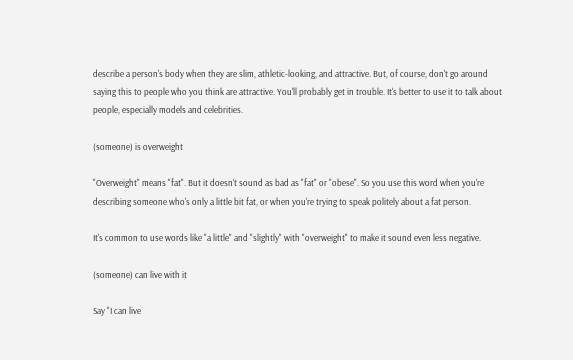describe a person's body when they are slim, athletic-looking, and attractive. But, of course, don't go around saying this to people who you think are attractive. You'll probably get in trouble. It's better to use it to talk about people, especially models and celebrities.

(someone) is overweight

"Overweight" means "fat". But it doesn't sound as bad as "fat" or "obese". So you use this word when you're describing someone who's only a little bit fat, or when you're trying to speak politely about a fat person.

It's common to use words like "a little" and "slightly" with "overweight" to make it sound even less negative.

(someone) can live with it

Say "I can live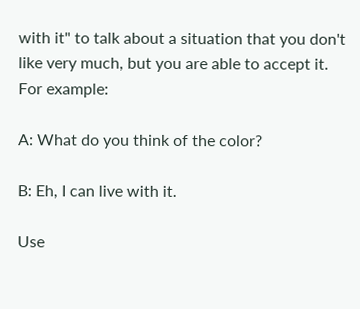with it" to talk about a situation that you don't like very much, but you are able to accept it. For example:

A: What do you think of the color?

B: Eh, I can live with it.

Use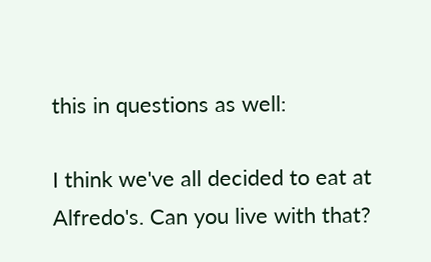this in questions as well:

I think we've all decided to eat at Alfredo's. Can you live with that?